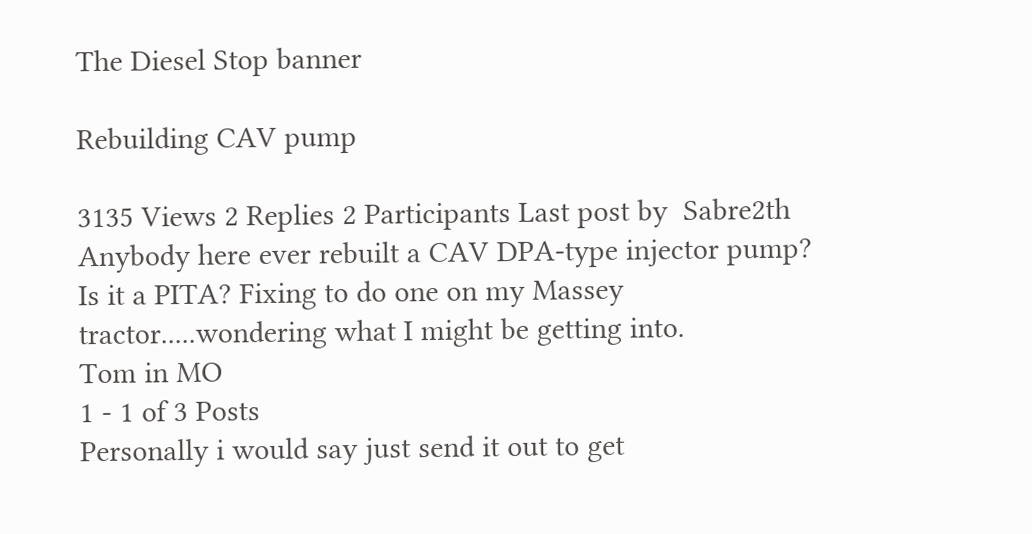The Diesel Stop banner

Rebuilding CAV pump

3135 Views 2 Replies 2 Participants Last post by  Sabre2th
Anybody here ever rebuilt a CAV DPA-type injector pump? Is it a PITA? Fixing to do one on my Massey tractor.....wondering what I might be getting into.
Tom in MO
1 - 1 of 3 Posts
Personally i would say just send it out to get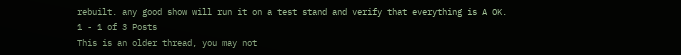rebuilt. any good show will run it on a test stand and verify that everything is A OK.
1 - 1 of 3 Posts
This is an older thread, you may not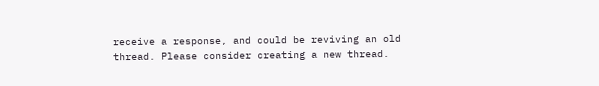receive a response, and could be reviving an old thread. Please consider creating a new thread.